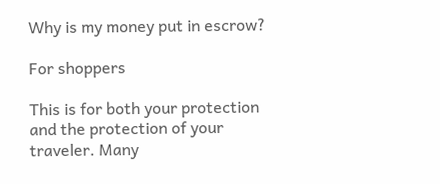Why is my money put in escrow?

For shoppers

This is for both your protection and the protection of your traveler. Many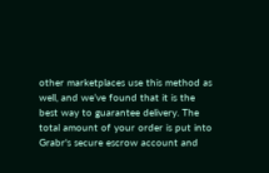other marketplaces use this method as well, and we’ve found that it is the best way to guarantee delivery. The total amount of your order is put into Grabr's secure escrow account and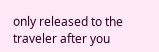only released to the traveler after you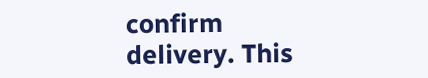confirm delivery. This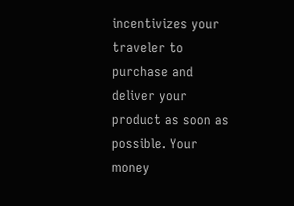incentivizes your traveler to purchase and deliver your product as soon as possible. Your money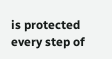is protected every step of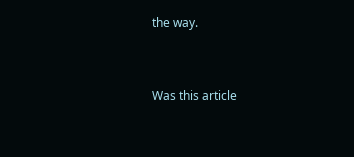the way.


Was this article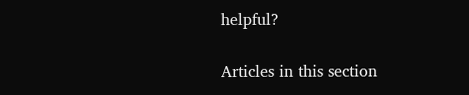helpful?

Articles in this section